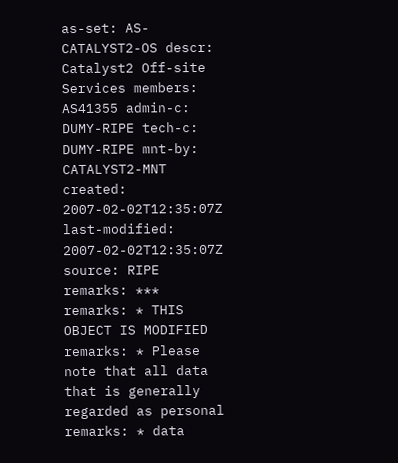as-set: AS-CATALYST2-OS descr: Catalyst2 Off-site Services members: AS41355 admin-c: DUMY-RIPE tech-c: DUMY-RIPE mnt-by: CATALYST2-MNT created: 2007-02-02T12:35:07Z last-modified: 2007-02-02T12:35:07Z source: RIPE remarks: *** remarks: * THIS OBJECT IS MODIFIED remarks: * Please note that all data that is generally regarded as personal remarks: * data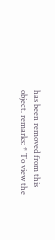has been removed from this object. remarks: * To view the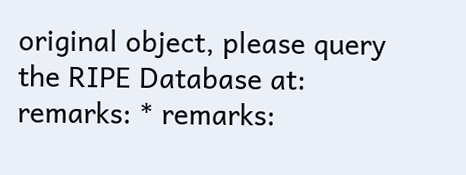original object, please query the RIPE Database at: remarks: * remarks: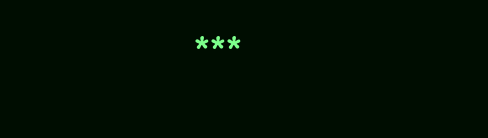***